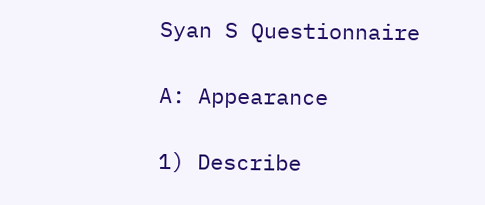Syan S Questionnaire

A: Appearance

1) Describe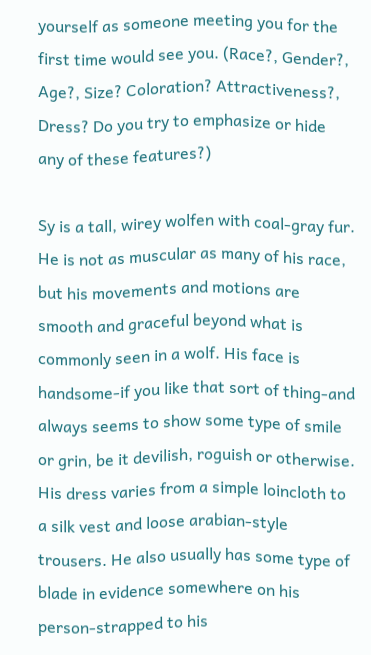yourself as someone meeting you for the first time would see you. (Race?, Gender?, Age?, Size? Coloration? Attractiveness?, Dress? Do you try to emphasize or hide any of these features?)

Sy is a tall, wirey wolfen with coal-gray fur. He is not as muscular as many of his race, but his movements and motions are smooth and graceful beyond what is commonly seen in a wolf. His face is handsome-if you like that sort of thing-and always seems to show some type of smile or grin, be it devilish, roguish or otherwise. His dress varies from a simple loincloth to a silk vest and loose arabian-style trousers. He also usually has some type of blade in evidence somewhere on his person-strapped to his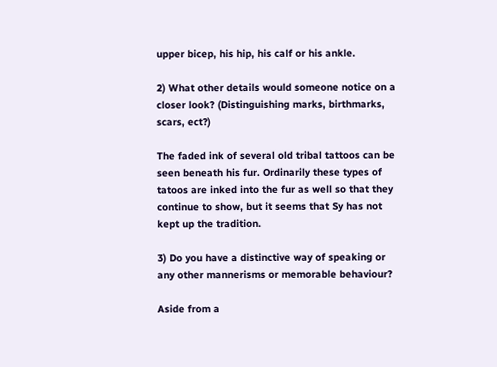upper bicep, his hip, his calf or his ankle.

2) What other details would someone notice on a closer look? (Distinguishing marks, birthmarks, scars, ect?)

The faded ink of several old tribal tattoos can be seen beneath his fur. Ordinarily these types of tatoos are inked into the fur as well so that they continue to show, but it seems that Sy has not kept up the tradition.

3) Do you have a distinctive way of speaking or any other mannerisms or memorable behaviour?

Aside from a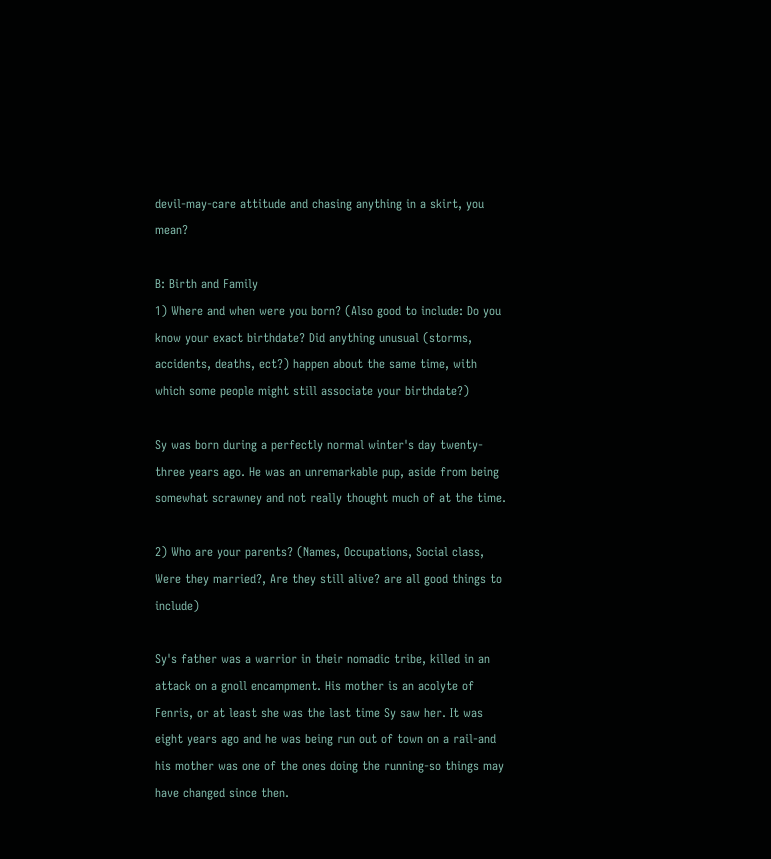devil-may-care attitude and chasing anything in a skirt, you mean?

B: Birth and Family
1) Where and when were you born? (Also good to include: Do you know your exact birthdate? Did anything unusual (storms, accidents, deaths, ect?) happen about the same time, with which some people might still associate your birthdate?)

Sy was born during a perfectly normal winter's day twenty-three years ago. He was an unremarkable pup, aside from being somewhat scrawney and not really thought much of at the time.

2) Who are your parents? (Names, Occupations, Social class, Were they married?, Are they still alive? are all good things to include)

Sy's father was a warrior in their nomadic tribe, killed in an attack on a gnoll encampment. His mother is an acolyte of Fenris, or at least she was the last time Sy saw her. It was eight years ago and he was being run out of town on a rail-and his mother was one of the ones doing the running-so things may have changed since then.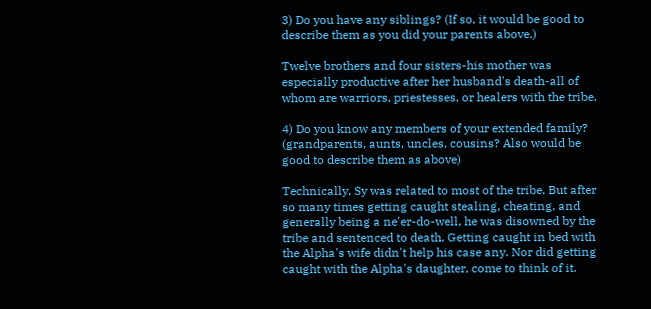3) Do you have any siblings? (If so, it would be good to describe them as you did your parents above.)

Twelve brothers and four sisters-his mother was especially productive after her husband's death-all of whom are warriors, priestesses, or healers with the tribe.

4) Do you know any members of your extended family? (grandparents, aunts, uncles, cousins? Also would be good to describe them as above)

Technically, Sy was related to most of the tribe. But after so many times getting caught stealing, cheating, and generally being a ne'er-do-well, he was disowned by the tribe and sentenced to death. Getting caught in bed with the Alpha's wife didn't help his case any. Nor did getting caught with the Alpha's daughter, come to think of it.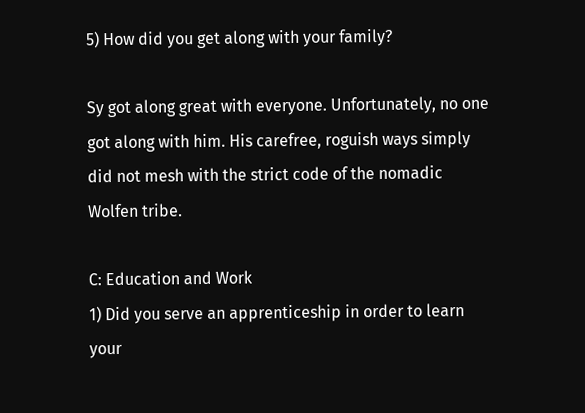5) How did you get along with your family?

Sy got along great with everyone. Unfortunately, no one got along with him. His carefree, roguish ways simply did not mesh with the strict code of the nomadic Wolfen tribe.

C: Education and Work
1) Did you serve an apprenticeship in order to learn your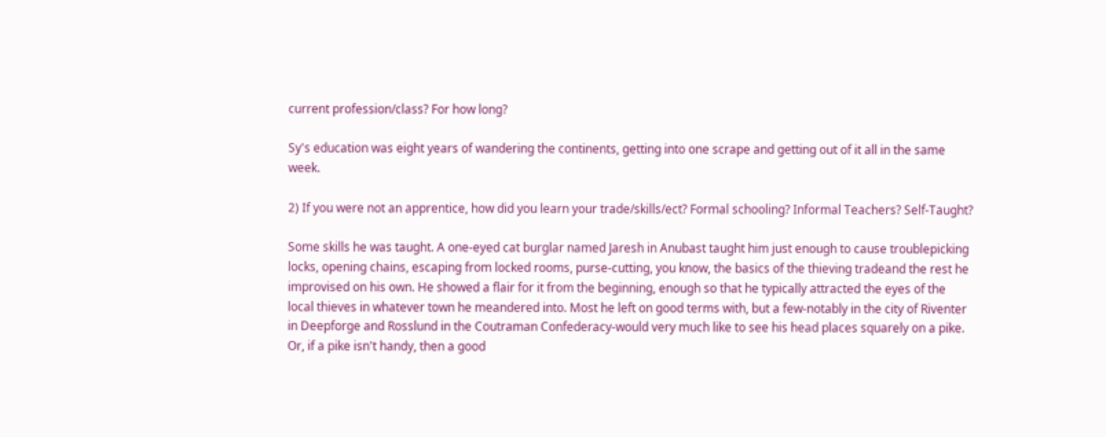current profession/class? For how long?

Sy's education was eight years of wandering the continents, getting into one scrape and getting out of it all in the same week.

2) If you were not an apprentice, how did you learn your trade/skills/ect? Formal schooling? Informal Teachers? Self-Taught?

Some skills he was taught. A one-eyed cat burglar named Jaresh in Anubast taught him just enough to cause troublepicking locks, opening chains, escaping from locked rooms, purse-cutting, you know, the basics of the thieving tradeand the rest he improvised on his own. He showed a flair for it from the beginning, enough so that he typically attracted the eyes of the local thieves in whatever town he meandered into. Most he left on good terms with, but a few-notably in the city of Riventer in Deepforge and Rosslund in the Coutraman Confederacy-would very much like to see his head places squarely on a pike. Or, if a pike isn't handy, then a good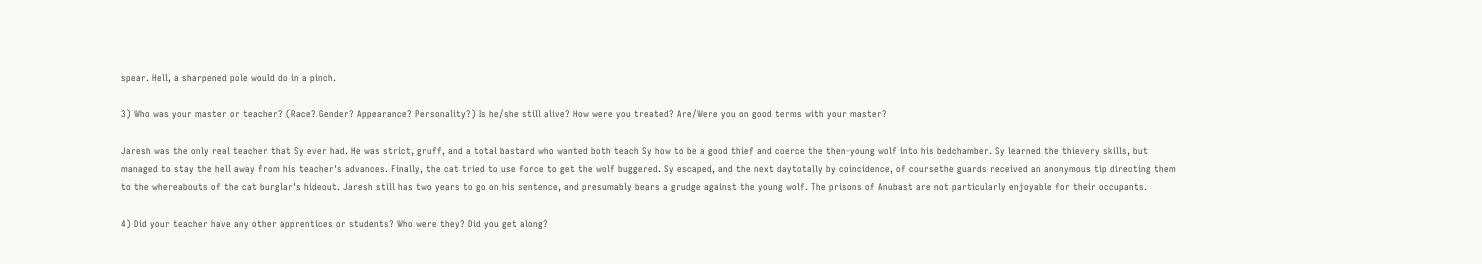spear. Hell, a sharpened pole would do in a pinch.

3) Who was your master or teacher? (Race? Gender? Appearance? Personality?) Is he/she still alive? How were you treated? Are/Were you on good terms with your master?

Jaresh was the only real teacher that Sy ever had. He was strict, gruff, and a total bastard who wanted both teach Sy how to be a good thief and coerce the then-young wolf into his bedchamber. Sy learned the thievery skills, but managed to stay the hell away from his teacher's advances. Finally, the cat tried to use force to get the wolf buggered. Sy escaped, and the next daytotally by coincidence, of coursethe guards received an anonymous tip directing them to the whereabouts of the cat burglar's hideout. Jaresh still has two years to go on his sentence, and presumably bears a grudge against the young wolf. The prisons of Anubast are not particularly enjoyable for their occupants.

4) Did your teacher have any other apprentices or students? Who were they? Did you get along?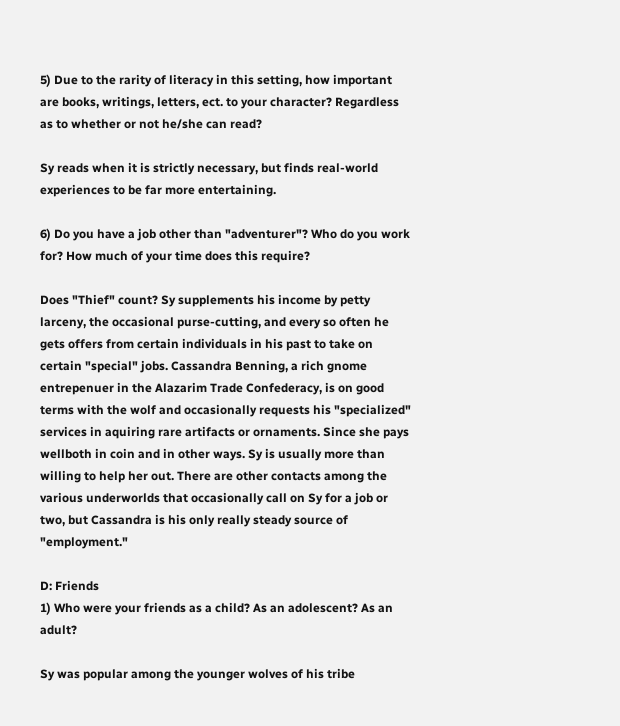5) Due to the rarity of literacy in this setting, how important are books, writings, letters, ect. to your character? Regardless as to whether or not he/she can read?

Sy reads when it is strictly necessary, but finds real-world experiences to be far more entertaining.

6) Do you have a job other than "adventurer"? Who do you work for? How much of your time does this require?

Does "Thief" count? Sy supplements his income by petty larceny, the occasional purse-cutting, and every so often he gets offers from certain individuals in his past to take on certain "special" jobs. Cassandra Benning, a rich gnome entrepenuer in the Alazarim Trade Confederacy, is on good terms with the wolf and occasionally requests his "specialized" services in aquiring rare artifacts or ornaments. Since she pays wellboth in coin and in other ways. Sy is usually more than willing to help her out. There are other contacts among the various underworlds that occasionally call on Sy for a job or two, but Cassandra is his only really steady source of "employment."

D: Friends
1) Who were your friends as a child? As an adolescent? As an adult?

Sy was popular among the younger wolves of his tribe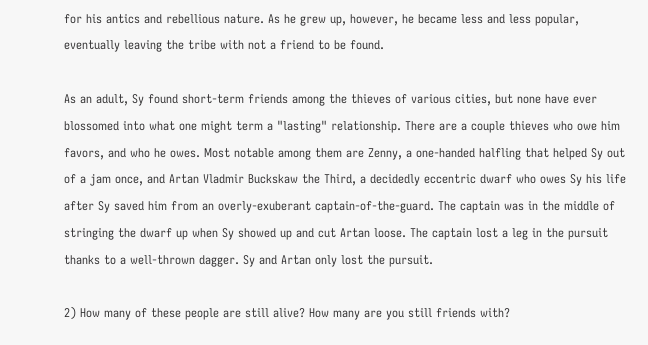for his antics and rebellious nature. As he grew up, however, he became less and less popular, eventually leaving the tribe with not a friend to be found.

As an adult, Sy found short-term friends among the thieves of various cities, but none have ever blossomed into what one might term a "lasting" relationship. There are a couple thieves who owe him favors, and who he owes. Most notable among them are Zenny, a one-handed halfling that helped Sy out of a jam once, and Artan Vladmir Buckskaw the Third, a decidedly eccentric dwarf who owes Sy his life after Sy saved him from an overly-exuberant captain-of-the-guard. The captain was in the middle of stringing the dwarf up when Sy showed up and cut Artan loose. The captain lost a leg in the pursuit thanks to a well-thrown dagger. Sy and Artan only lost the pursuit.

2) How many of these people are still alive? How many are you still friends with?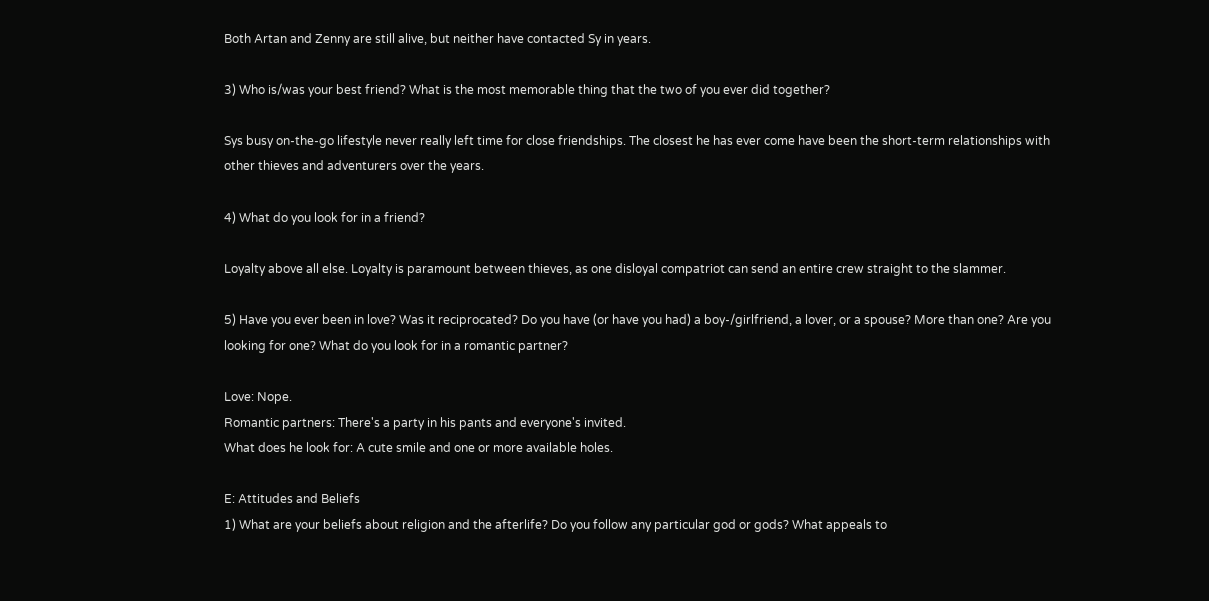Both Artan and Zenny are still alive, but neither have contacted Sy in years.

3) Who is/was your best friend? What is the most memorable thing that the two of you ever did together?

Sys busy on-the-go lifestyle never really left time for close friendships. The closest he has ever come have been the short-term relationships with other thieves and adventurers over the years.

4) What do you look for in a friend?

Loyalty above all else. Loyalty is paramount between thieves, as one disloyal compatriot can send an entire crew straight to the slammer.

5) Have you ever been in love? Was it reciprocated? Do you have (or have you had) a boy-/girlfriend, a lover, or a spouse? More than one? Are you looking for one? What do you look for in a romantic partner?

Love: Nope.
Romantic partners: There's a party in his pants and everyone's invited.
What does he look for: A cute smile and one or more available holes.

E: Attitudes and Beliefs
1) What are your beliefs about religion and the afterlife? Do you follow any particular god or gods? What appeals to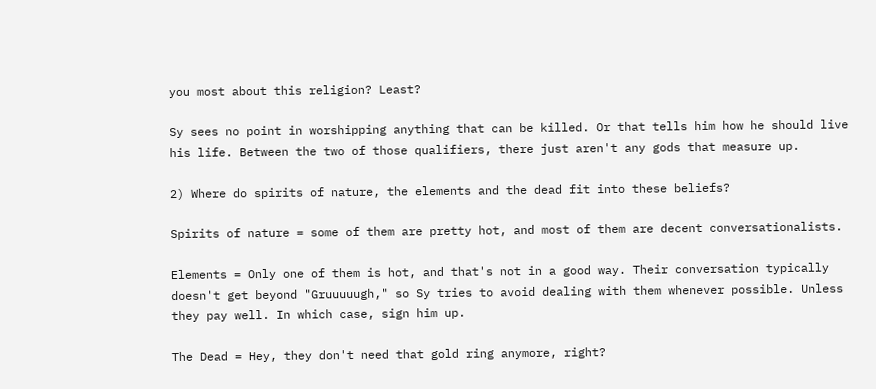you most about this religion? Least?

Sy sees no point in worshipping anything that can be killed. Or that tells him how he should live his life. Between the two of those qualifiers, there just aren't any gods that measure up.

2) Where do spirits of nature, the elements and the dead fit into these beliefs?

Spirits of nature = some of them are pretty hot, and most of them are decent conversationalists.

Elements = Only one of them is hot, and that's not in a good way. Their conversation typically doesn't get beyond "Gruuuuugh," so Sy tries to avoid dealing with them whenever possible. Unless they pay well. In which case, sign him up.

The Dead = Hey, they don't need that gold ring anymore, right?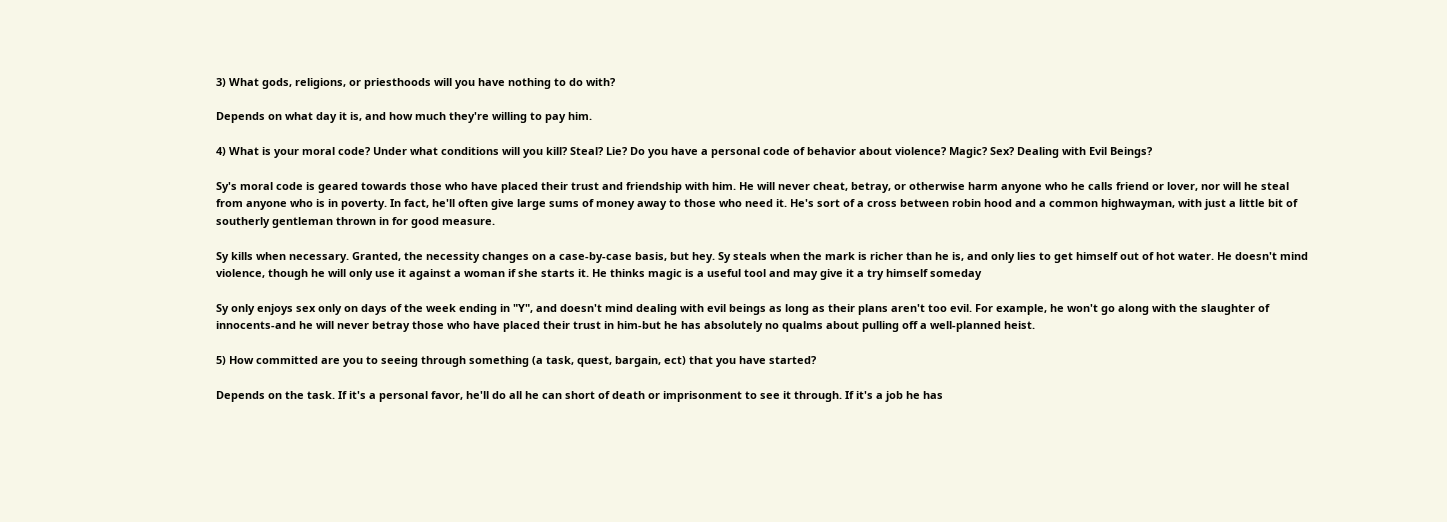3) What gods, religions, or priesthoods will you have nothing to do with?

Depends on what day it is, and how much they're willing to pay him.

4) What is your moral code? Under what conditions will you kill? Steal? Lie? Do you have a personal code of behavior about violence? Magic? Sex? Dealing with Evil Beings?

Sy's moral code is geared towards those who have placed their trust and friendship with him. He will never cheat, betray, or otherwise harm anyone who he calls friend or lover, nor will he steal from anyone who is in poverty. In fact, he'll often give large sums of money away to those who need it. He's sort of a cross between robin hood and a common highwayman, with just a little bit of southerly gentleman thrown in for good measure.

Sy kills when necessary. Granted, the necessity changes on a case-by-case basis, but hey. Sy steals when the mark is richer than he is, and only lies to get himself out of hot water. He doesn't mind violence, though he will only use it against a woman if she starts it. He thinks magic is a useful tool and may give it a try himself someday

Sy only enjoys sex only on days of the week ending in "Y", and doesn't mind dealing with evil beings as long as their plans aren't too evil. For example, he won't go along with the slaughter of innocents-and he will never betray those who have placed their trust in him-but he has absolutely no qualms about pulling off a well-planned heist.

5) How committed are you to seeing through something (a task, quest, bargain, ect) that you have started?

Depends on the task. If it's a personal favor, he'll do all he can short of death or imprisonment to see it through. If it's a job he has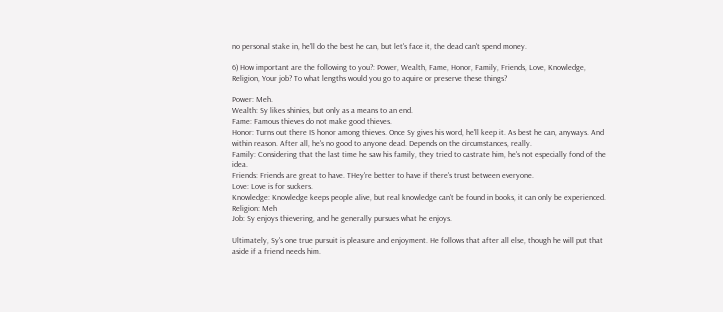no personal stake in, he'll do the best he can, but let's face it, the dead can't spend money.

6) How important are the following to you?: Power, Wealth, Fame, Honor, Family, Friends, Love, Knowledge, Religion, Your job? To what lengths would you go to aquire or preserve these things?

Power: Meh.
Wealth: Sy likes shinies, but only as a means to an end.
Fame: Famous thieves do not make good thieves.
Honor: Turns out there IS honor among thieves. Once Sy gives his word, he'll keep it. As best he can, anyways. And within reason. After all, he's no good to anyone dead. Depends on the circumstances, really.
Family: Considering that the last time he saw his family, they tried to castrate him, he's not especially fond of the idea.
Friends: Friends are great to have. THey're better to have if there's trust between everyone.
Love: Love is for suckers.
Knowledge: Knowledge keeps people alive, but real knowledge can't be found in books, it can only be experienced.
Religion: Meh
Job: Sy enjoys thievering, and he generally pursues what he enjoys.

Ultimately, Sy's one true pursuit is pleasure and enjoyment. He follows that after all else, though he will put that aside if a friend needs him.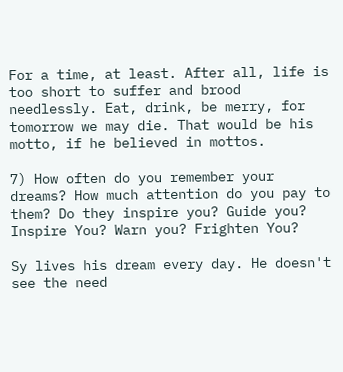For a time, at least. After all, life is too short to suffer and brood needlessly. Eat, drink, be merry, for tomorrow we may die. That would be his motto, if he believed in mottos.

7) How often do you remember your dreams? How much attention do you pay to them? Do they inspire you? Guide you? Inspire You? Warn you? Frighten You?

Sy lives his dream every day. He doesn't see the need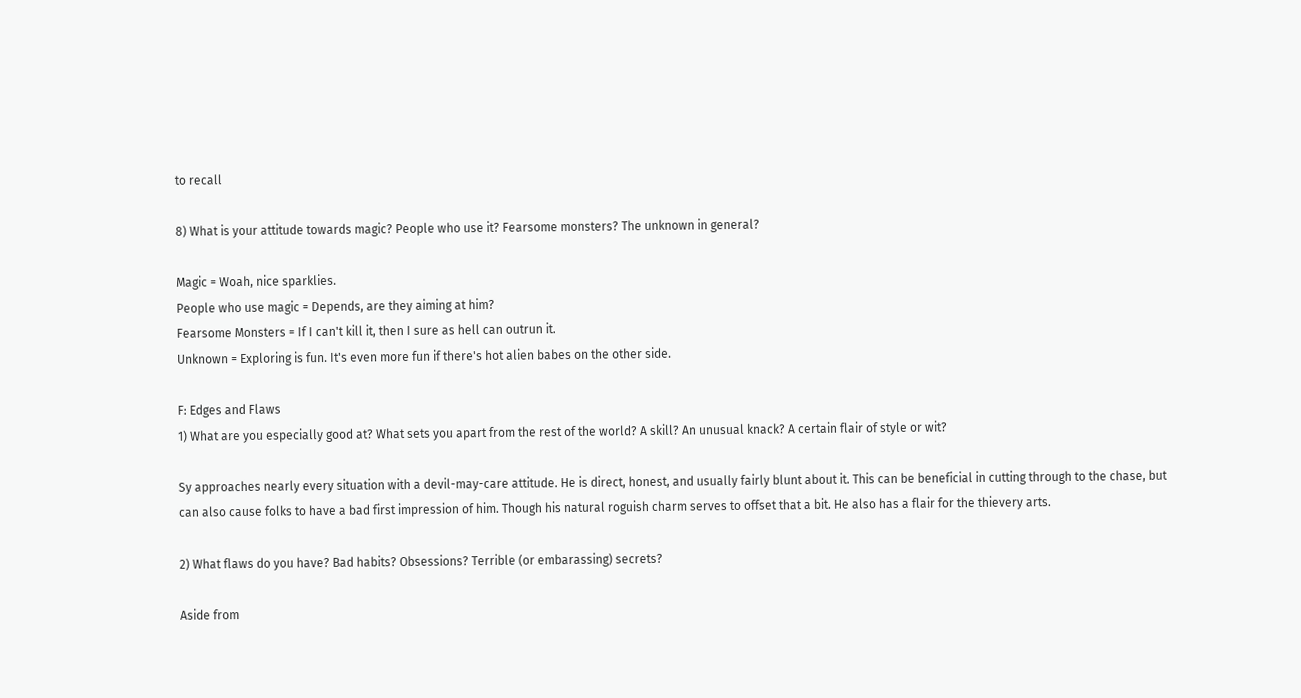to recall

8) What is your attitude towards magic? People who use it? Fearsome monsters? The unknown in general?

Magic = Woah, nice sparklies.
People who use magic = Depends, are they aiming at him?
Fearsome Monsters = If I can't kill it, then I sure as hell can outrun it.
Unknown = Exploring is fun. It's even more fun if there's hot alien babes on the other side.

F: Edges and Flaws
1) What are you especially good at? What sets you apart from the rest of the world? A skill? An unusual knack? A certain flair of style or wit?

Sy approaches nearly every situation with a devil-may-care attitude. He is direct, honest, and usually fairly blunt about it. This can be beneficial in cutting through to the chase, but can also cause folks to have a bad first impression of him. Though his natural roguish charm serves to offset that a bit. He also has a flair for the thievery arts.

2) What flaws do you have? Bad habits? Obsessions? Terrible (or embarassing) secrets?

Aside from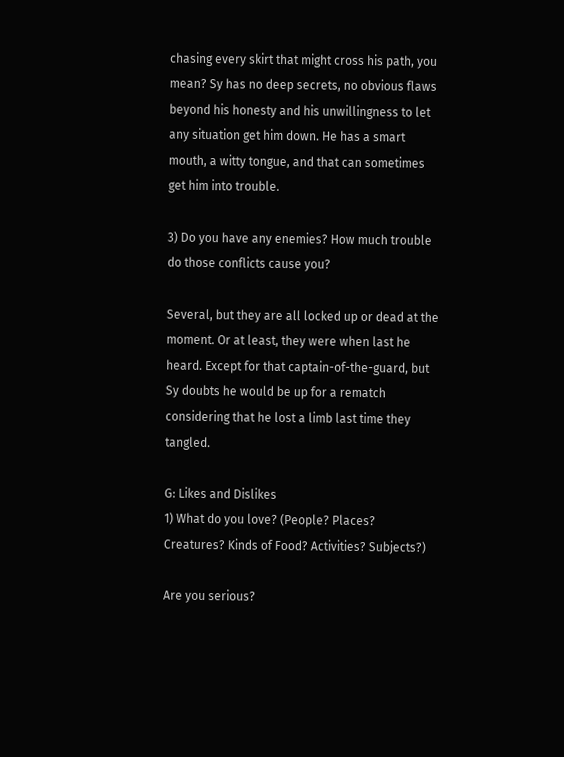chasing every skirt that might cross his path, you mean? Sy has no deep secrets, no obvious flaws beyond his honesty and his unwillingness to let any situation get him down. He has a smart mouth, a witty tongue, and that can sometimes get him into trouble.

3) Do you have any enemies? How much trouble do those conflicts cause you?

Several, but they are all locked up or dead at the moment. Or at least, they were when last he heard. Except for that captain-of-the-guard, but Sy doubts he would be up for a rematch considering that he lost a limb last time they tangled.

G: Likes and Dislikes
1) What do you love? (People? Places? Creatures? Kinds of Food? Activities? Subjects?)

Are you serious?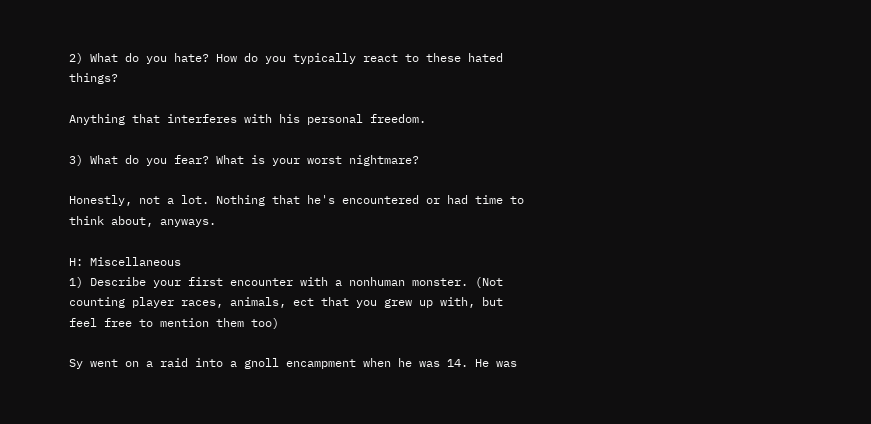2) What do you hate? How do you typically react to these hated things?

Anything that interferes with his personal freedom.

3) What do you fear? What is your worst nightmare?

Honestly, not a lot. Nothing that he's encountered or had time to think about, anyways.

H: Miscellaneous
1) Describe your first encounter with a nonhuman monster. (Not counting player races, animals, ect that you grew up with, but feel free to mention them too)

Sy went on a raid into a gnoll encampment when he was 14. He was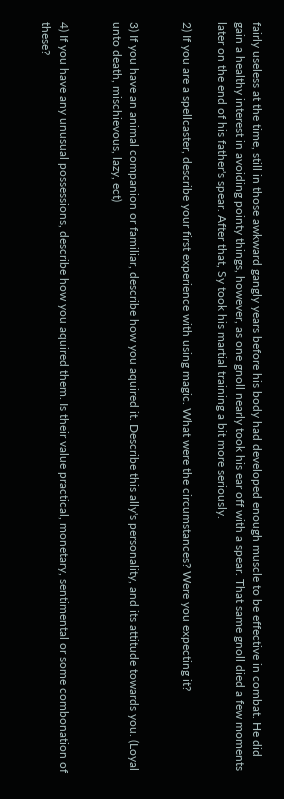fairly useless at the time, still in those awkward gangly years before his body had developed enough muscle to be effective in combat. He did gain a healthy interest in avoiding pointy things, however, as one gnoll nearly took his ear off with a spear. That same gnoll died a few moments later on the end of his father's spear. After that, Sy took his martial training a bit more seriously.

2) If you are a spellcaster, describe your first experience with using magic. What were the circumstances? Were you expecting it?


3) If you have an animal companion or familiar, describe how you aquired it. Describe this ally's personality, and its attitude towards you. (Loyal unto death, mischievous, lazy, ect)


4) If you have any unusual possessions, describe how you aquired them. Is their value practical, monetary, sentimental or some combonation of these?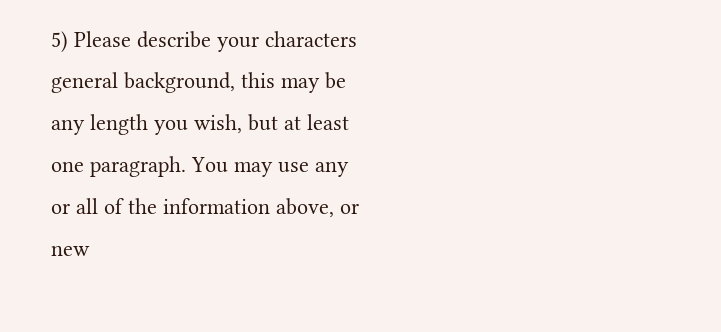5) Please describe your characters general background, this may be any length you wish, but at least one paragraph. You may use any or all of the information above, or new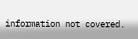information not covered.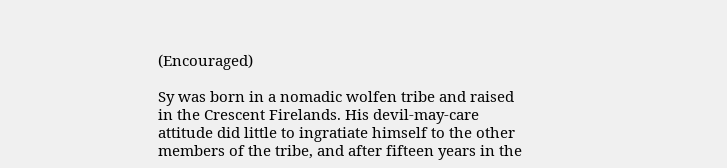(Encouraged)

Sy was born in a nomadic wolfen tribe and raised in the Crescent Firelands. His devil-may-care attitude did little to ingratiate himself to the other members of the tribe, and after fifteen years in the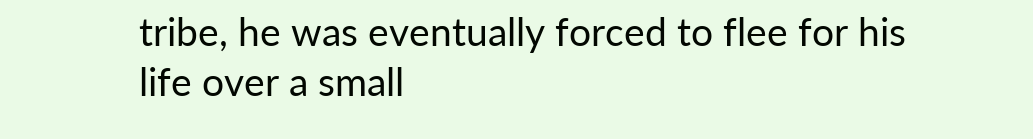tribe, he was eventually forced to flee for his life over a small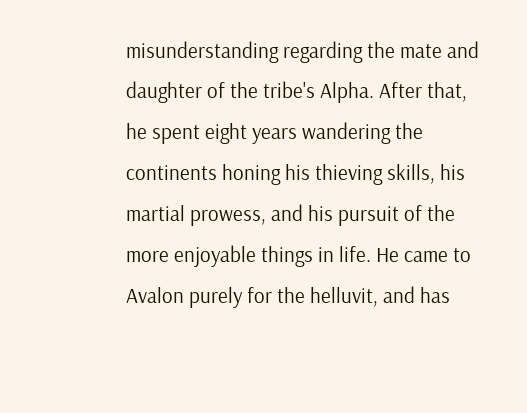misunderstanding regarding the mate and daughter of the tribe's Alpha. After that, he spent eight years wandering the continents honing his thieving skills, his martial prowess, and his pursuit of the more enjoyable things in life. He came to Avalon purely for the helluvit, and has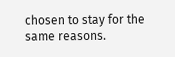chosen to stay for the same reasons.